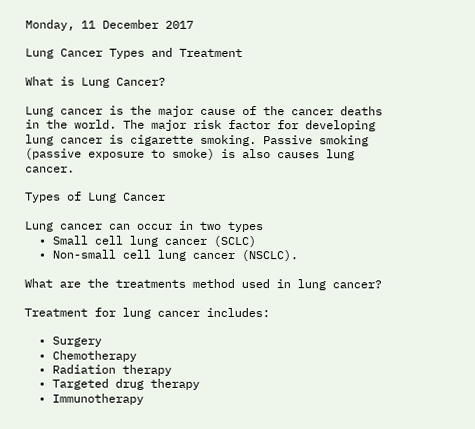Monday, 11 December 2017

Lung Cancer Types and Treatment

What is Lung Cancer?

Lung cancer is the major cause of the cancer deaths in the world. The major risk factor for developing lung cancer is cigarette smoking. Passive smoking (passive exposure to smoke) is also causes lung cancer.

Types of Lung Cancer

Lung cancer can occur in two types
  • Small cell lung cancer (SCLC)
  • Non-small cell lung cancer (NSCLC).

What are the treatments method used in lung cancer?

Treatment for lung cancer includes:

  • Surgery
  • Chemotherapy
  • Radiation therapy
  • Targeted drug therapy
  • Immunotherapy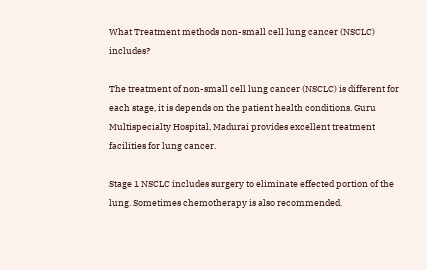What Treatment methods non-small cell lung cancer (NSCLC) includes?

The treatment of non-small cell lung cancer (NSCLC) is different for each stage, it is depends on the patient health conditions. Guru Multispecialty Hospital, Madurai provides excellent treatment facilities for lung cancer.

Stage 1 NSCLC includes surgery to eliminate effected portion of the lung. Sometimes chemotherapy is also recommended.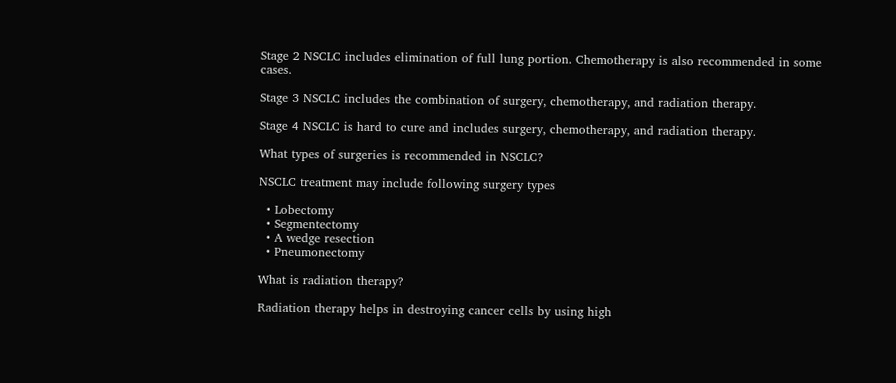Stage 2 NSCLC includes elimination of full lung portion. Chemotherapy is also recommended in some cases.

Stage 3 NSCLC includes the combination of surgery, chemotherapy, and radiation therapy.

Stage 4 NSCLC is hard to cure and includes surgery, chemotherapy, and radiation therapy.

What types of surgeries is recommended in NSCLC?

NSCLC treatment may include following surgery types

  • Lobectomy
  • Segmentectomy
  • A wedge resection
  • Pneumonectomy

What is radiation therapy?

Radiation therapy helps in destroying cancer cells by using high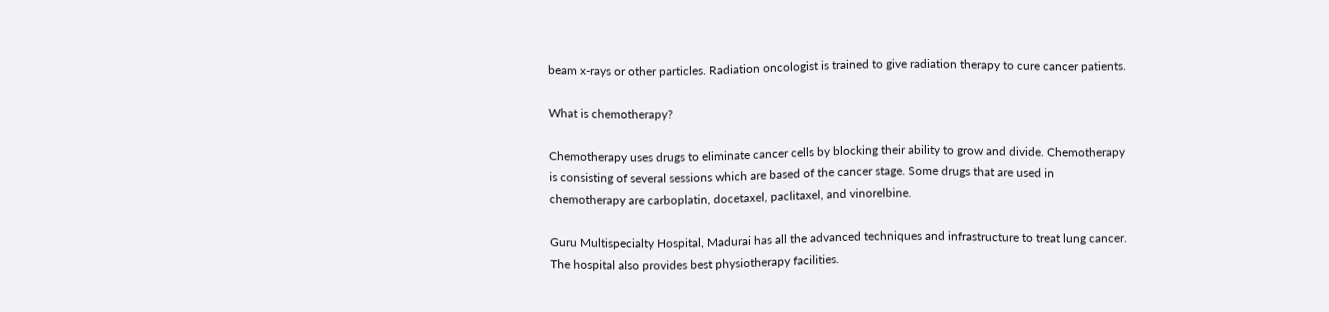beam x-rays or other particles. Radiation oncologist is trained to give radiation therapy to cure cancer patients.

What is chemotherapy?

Chemotherapy uses drugs to eliminate cancer cells by blocking their ability to grow and divide. Chemotherapy is consisting of several sessions which are based of the cancer stage. Some drugs that are used in chemotherapy are carboplatin, docetaxel, paclitaxel, and vinorelbine.

Guru Multispecialty Hospital, Madurai has all the advanced techniques and infrastructure to treat lung cancer. The hospital also provides best physiotherapy facilities.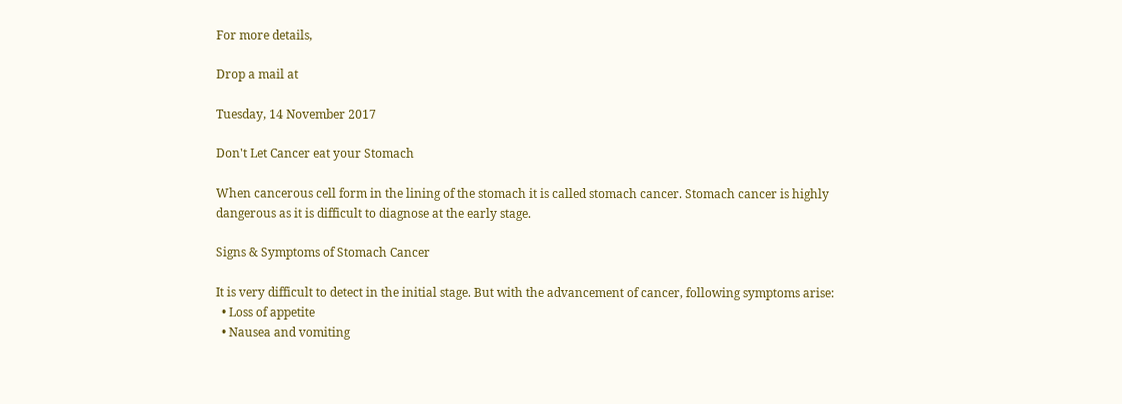For more details,

Drop a mail at

Tuesday, 14 November 2017

Don't Let Cancer eat your Stomach

When cancerous cell form in the lining of the stomach it is called stomach cancer. Stomach cancer is highly dangerous as it is difficult to diagnose at the early stage.

Signs & Symptoms of Stomach Cancer

It is very difficult to detect in the initial stage. But with the advancement of cancer, following symptoms arise:
  • Loss of appetite
  • Nausea and vomiting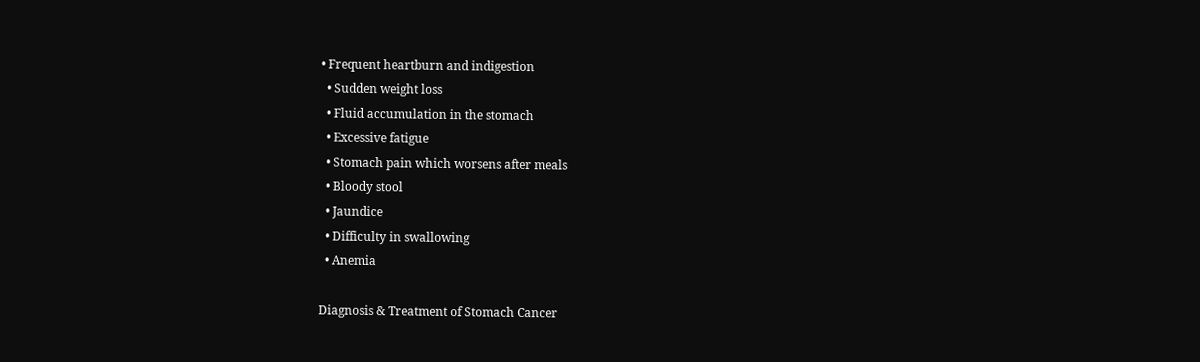• Frequent heartburn and indigestion
  • Sudden weight loss
  • Fluid accumulation in the stomach
  • Excessive fatigue
  • Stomach pain which worsens after meals
  • Bloody stool
  • Jaundice
  • Difficulty in swallowing
  • Anemia

Diagnosis & Treatment of Stomach Cancer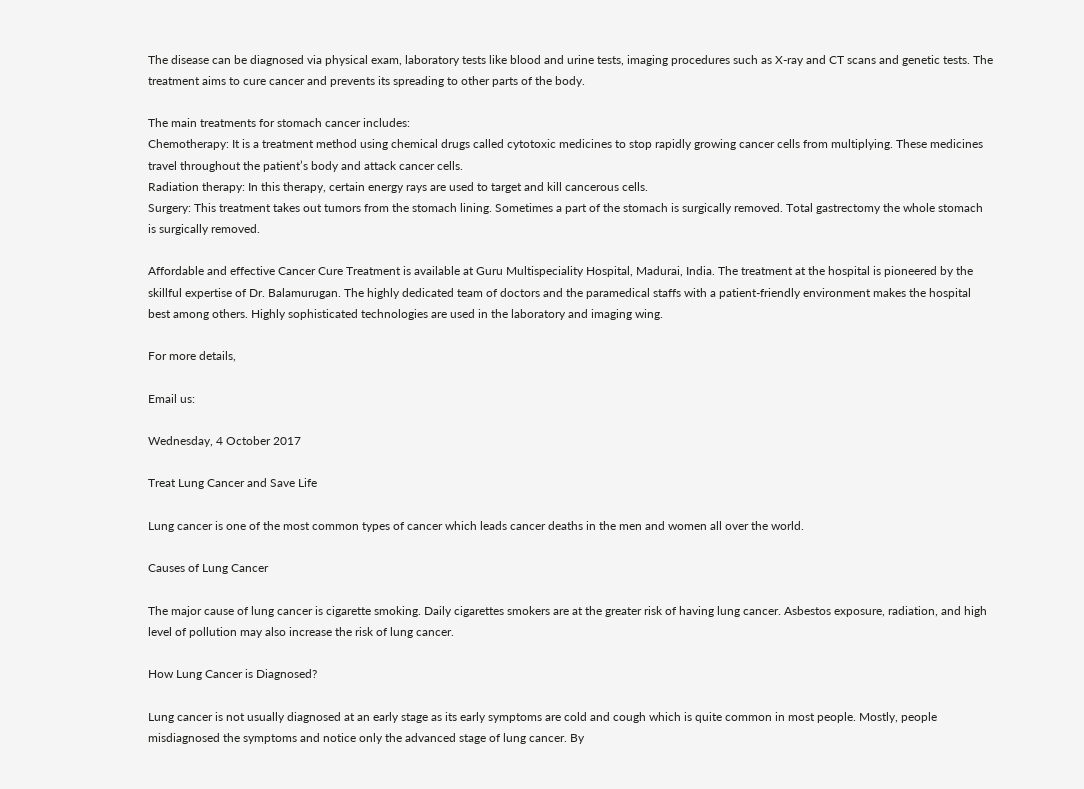The disease can be diagnosed via physical exam, laboratory tests like blood and urine tests, imaging procedures such as X-ray and CT scans and genetic tests. The treatment aims to cure cancer and prevents its spreading to other parts of the body.

The main treatments for stomach cancer includes:
Chemotherapy: It is a treatment method using chemical drugs called cytotoxic medicines to stop rapidly growing cancer cells from multiplying. These medicines travel throughout the patient’s body and attack cancer cells.
Radiation therapy: In this therapy, certain energy rays are used to target and kill cancerous cells.
Surgery: This treatment takes out tumors from the stomach lining. Sometimes a part of the stomach is surgically removed. Total gastrectomy the whole stomach is surgically removed.

Affordable and effective Cancer Cure Treatment is available at Guru Multispeciality Hospital, Madurai, India. The treatment at the hospital is pioneered by the skillful expertise of Dr. Balamurugan. The highly dedicated team of doctors and the paramedical staffs with a patient-friendly environment makes the hospital best among others. Highly sophisticated technologies are used in the laboratory and imaging wing.

For more details,

Email us:

Wednesday, 4 October 2017

Treat Lung Cancer and Save Life

Lung cancer is one of the most common types of cancer which leads cancer deaths in the men and women all over the world.

Causes of Lung Cancer

The major cause of lung cancer is cigarette smoking. Daily cigarettes smokers are at the greater risk of having lung cancer. Asbestos exposure, radiation, and high level of pollution may also increase the risk of lung cancer.

How Lung Cancer is Diagnosed?

Lung cancer is not usually diagnosed at an early stage as its early symptoms are cold and cough which is quite common in most people. Mostly, people misdiagnosed the symptoms and notice only the advanced stage of lung cancer. By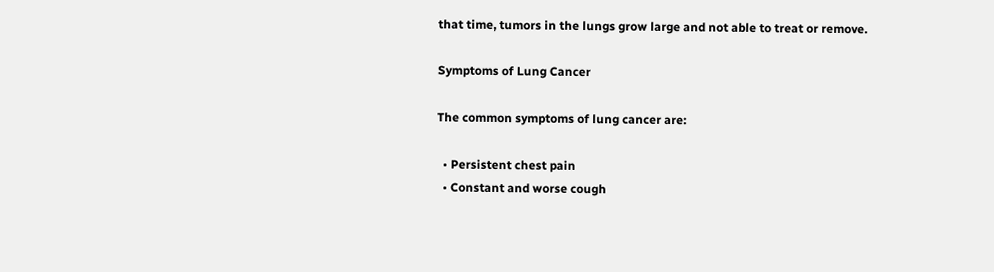that time, tumors in the lungs grow large and not able to treat or remove.

Symptoms of Lung Cancer

The common symptoms of lung cancer are:

  • Persistent chest pain
  • Constant and worse cough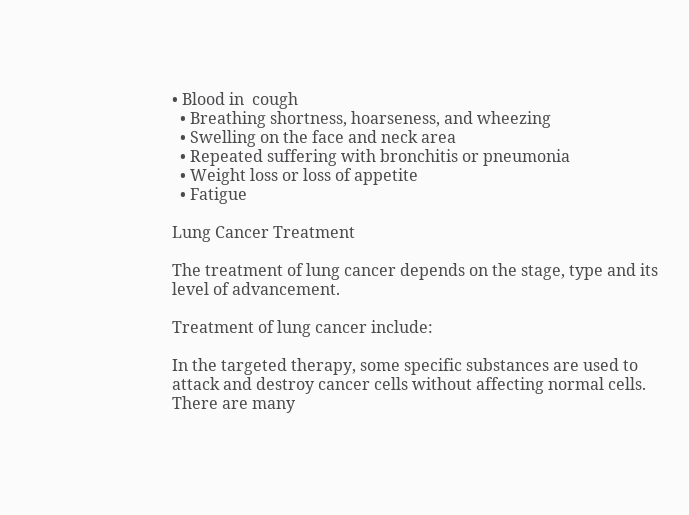• Blood in  cough
  • Breathing shortness, hoarseness, and wheezing
  • Swelling on the face and neck area
  • Repeated suffering with bronchitis or pneumonia
  • Weight loss or loss of appetite
  • Fatigue

Lung Cancer Treatment

The treatment of lung cancer depends on the stage, type and its level of advancement.

Treatment of lung cancer include:

In the targeted therapy, some specific substances are used to attack and destroy cancer cells without affecting normal cells. There are many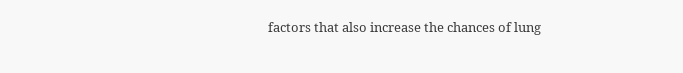factors that also increase the chances of lung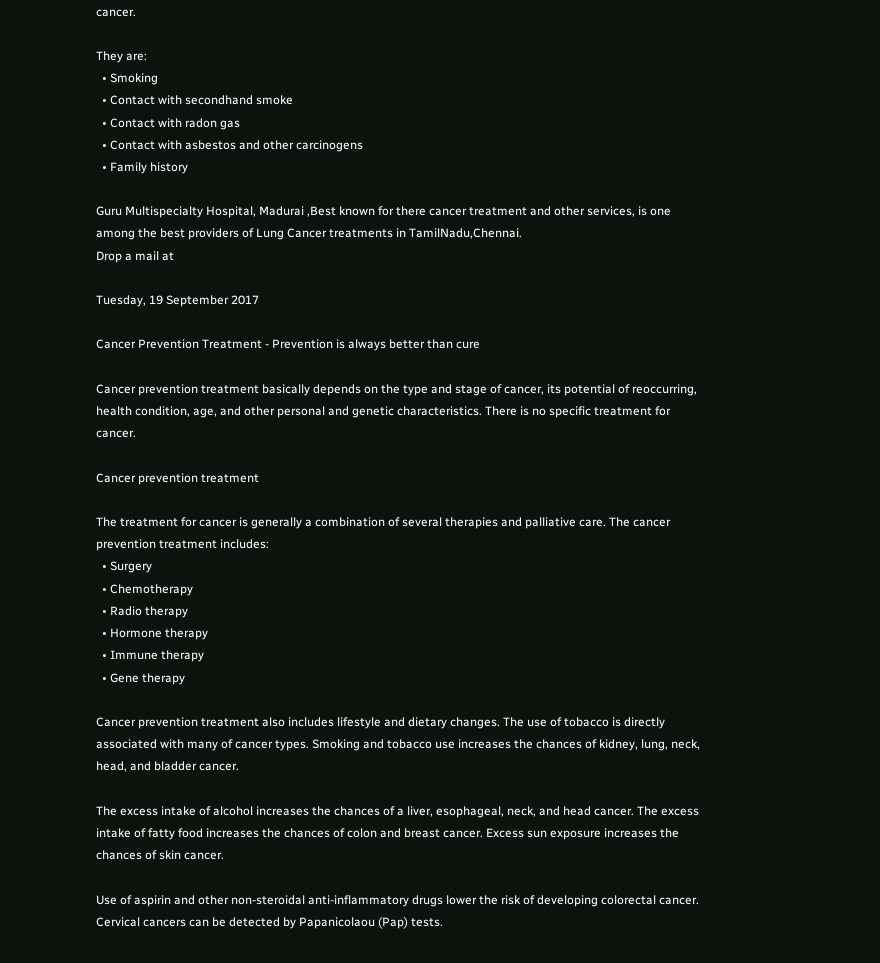cancer.

They are:
  • Smoking
  • Contact with secondhand smoke
  • Contact with radon gas
  • Contact with asbestos and other carcinogens
  • Family history

Guru Multispecialty Hospital, Madurai ,Best known for there cancer treatment and other services, is one among the best providers of Lung Cancer treatments in TamilNadu,Chennai.
Drop a mail at

Tuesday, 19 September 2017

Cancer Prevention Treatment - Prevention is always better than cure

Cancer prevention treatment basically depends on the type and stage of cancer, its potential of reoccurring, health condition, age, and other personal and genetic characteristics. There is no specific treatment for cancer.

Cancer prevention treatment

The treatment for cancer is generally a combination of several therapies and palliative care. The cancer prevention treatment includes:
  • Surgery
  • Chemotherapy
  • Radio therapy
  • Hormone therapy
  • Immune therapy
  • Gene therapy

Cancer prevention treatment also includes lifestyle and dietary changes. The use of tobacco is directly associated with many of cancer types. Smoking and tobacco use increases the chances of kidney, lung, neck, head, and bladder cancer.

The excess intake of alcohol increases the chances of a liver, esophageal, neck, and head cancer. The excess intake of fatty food increases the chances of colon and breast cancer. Excess sun exposure increases the chances of skin cancer.

Use of aspirin and other non-steroidal anti-inflammatory drugs lower the risk of developing colorectal cancer. Cervical cancers can be detected by Papanicolaou (Pap) tests.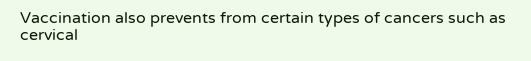Vaccination also prevents from certain types of cancers such as cervical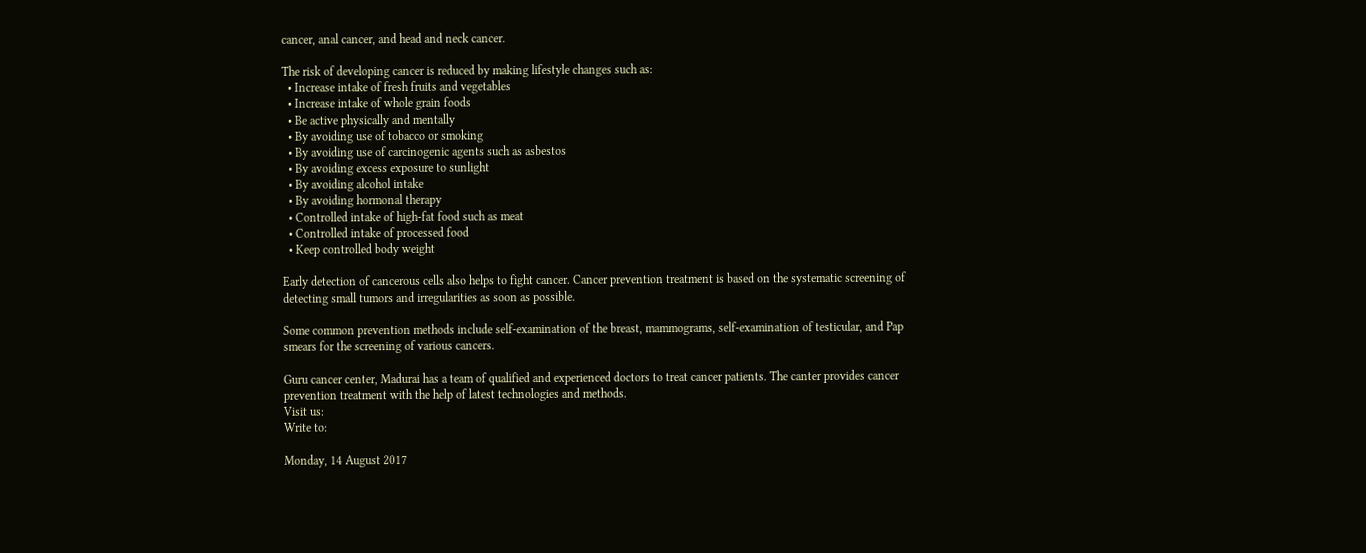cancer, anal cancer, and head and neck cancer.

The risk of developing cancer is reduced by making lifestyle changes such as:
  • Increase intake of fresh fruits and vegetables
  • Increase intake of whole grain foods
  • Be active physically and mentally
  • By avoiding use of tobacco or smoking
  • By avoiding use of carcinogenic agents such as asbestos
  • By avoiding excess exposure to sunlight
  • By avoiding alcohol intake
  • By avoiding hormonal therapy
  • Controlled intake of high-fat food such as meat
  • Controlled intake of processed food
  • Keep controlled body weight

Early detection of cancerous cells also helps to fight cancer. Cancer prevention treatment is based on the systematic screening of detecting small tumors and irregularities as soon as possible.

Some common prevention methods include self-examination of the breast, mammograms, self-examination of testicular, and Pap smears for the screening of various cancers.

Guru cancer center, Madurai has a team of qualified and experienced doctors to treat cancer patients. The canter provides cancer prevention treatment with the help of latest technologies and methods.
Visit us:
Write to:

Monday, 14 August 2017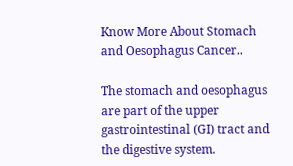Know More About Stomach and Oesophagus Cancer..

The stomach and oesophagus are part of the upper gastrointestinal (GI) tract and the digestive system.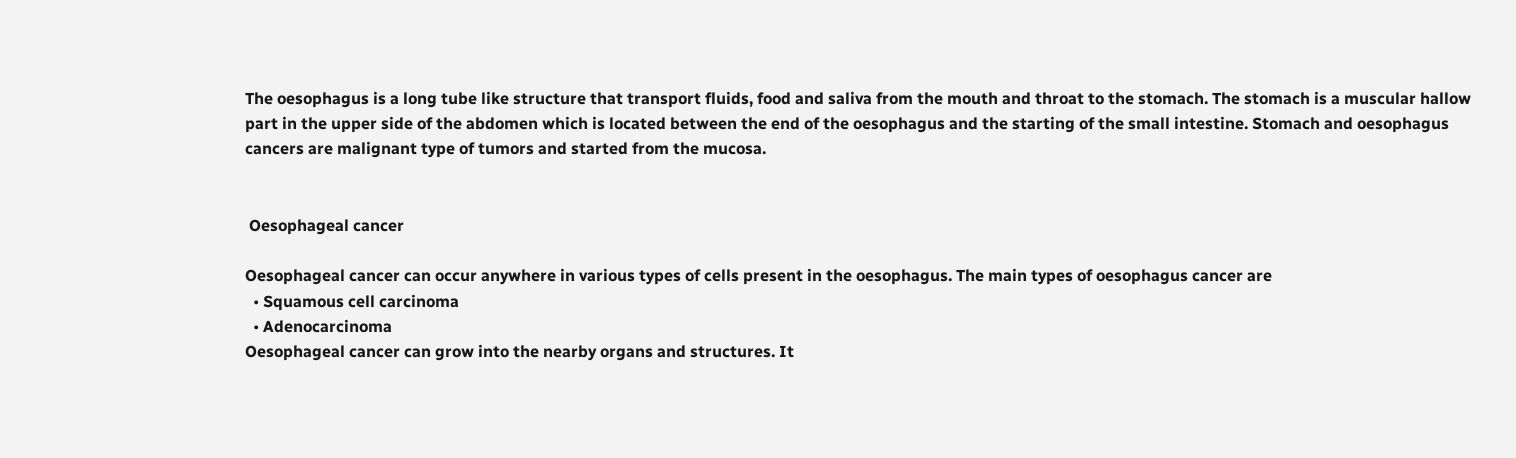The oesophagus is a long tube like structure that transport fluids, food and saliva from the mouth and throat to the stomach. The stomach is a muscular hallow part in the upper side of the abdomen which is located between the end of the oesophagus and the starting of the small intestine. Stomach and oesophagus cancers are malignant type of tumors and started from the mucosa.


 Oesophageal cancer

Oesophageal cancer can occur anywhere in various types of cells present in the oesophagus. The main types of oesophagus cancer are
  • Squamous cell carcinoma
  • Adenocarcinoma
Oesophageal cancer can grow into the nearby organs and structures. It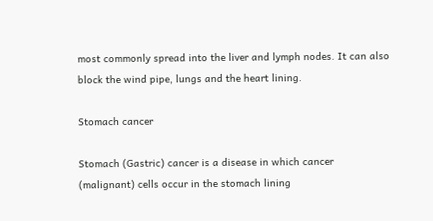most commonly spread into the liver and lymph nodes. It can also block the wind pipe, lungs and the heart lining.

Stomach cancer

Stomach (Gastric) cancer is a disease in which cancer (malignant) cells occur in the stomach lining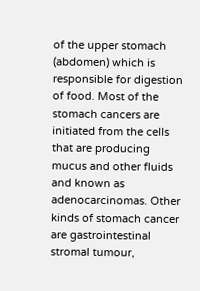of the upper stomach (abdomen) which is responsible for digestion of food. Most of the stomach cancers are initiated from the cells that are producing mucus and other fluids and known as adenocarcinomas. Other kinds of stomach cancer are gastrointestinal stromal tumour,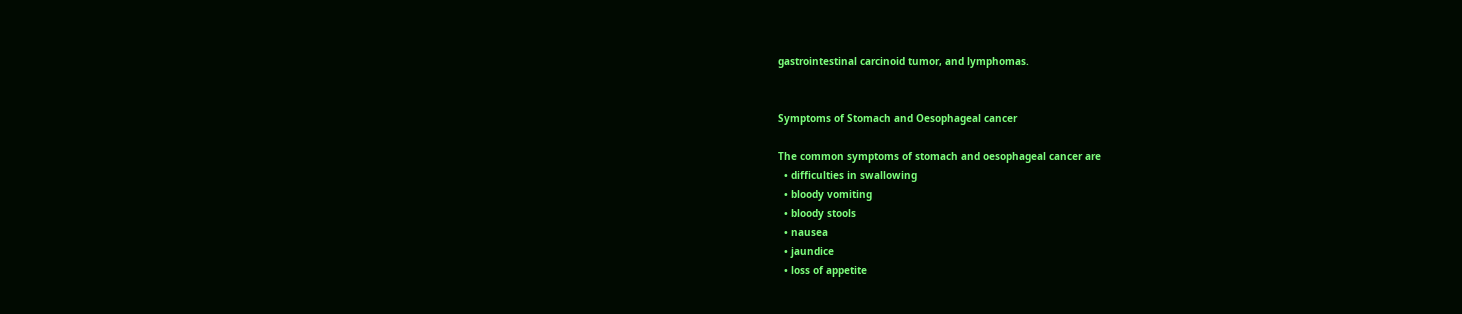gastrointestinal carcinoid tumor, and lymphomas.


Symptoms of Stomach and Oesophageal cancer

The common symptoms of stomach and oesophageal cancer are
  • difficulties in swallowing
  • bloody vomiting
  • bloody stools
  • nausea
  • jaundice
  • loss of appetite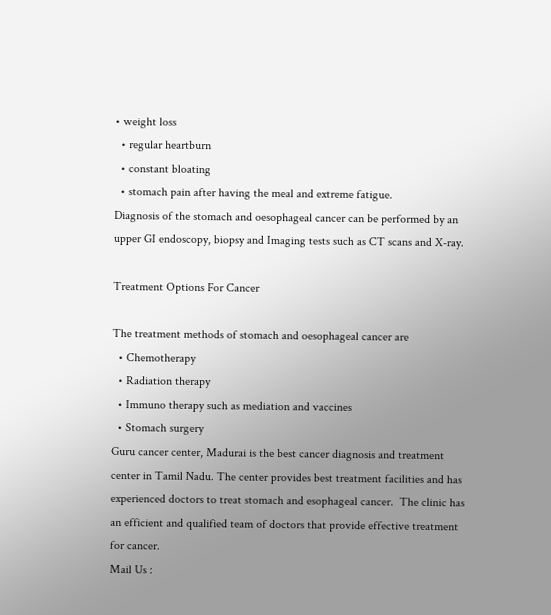• weight loss
  • regular heartburn
  • constant bloating
  • stomach pain after having the meal and extreme fatigue.
Diagnosis of the stomach and oesophageal cancer can be performed by an upper GI endoscopy, biopsy and Imaging tests such as CT scans and X-ray.

Treatment Options For Cancer

The treatment methods of stomach and oesophageal cancer are
  • Chemotherapy
  • Radiation therapy
  • Immuno therapy such as mediation and vaccines
  • Stomach surgery
Guru cancer center, Madurai is the best cancer diagnosis and treatment center in Tamil Nadu. The center provides best treatment facilities and has experienced doctors to treat stomach and esophageal cancer.  The clinic has an efficient and qualified team of doctors that provide effective treatment for cancer.
Mail Us :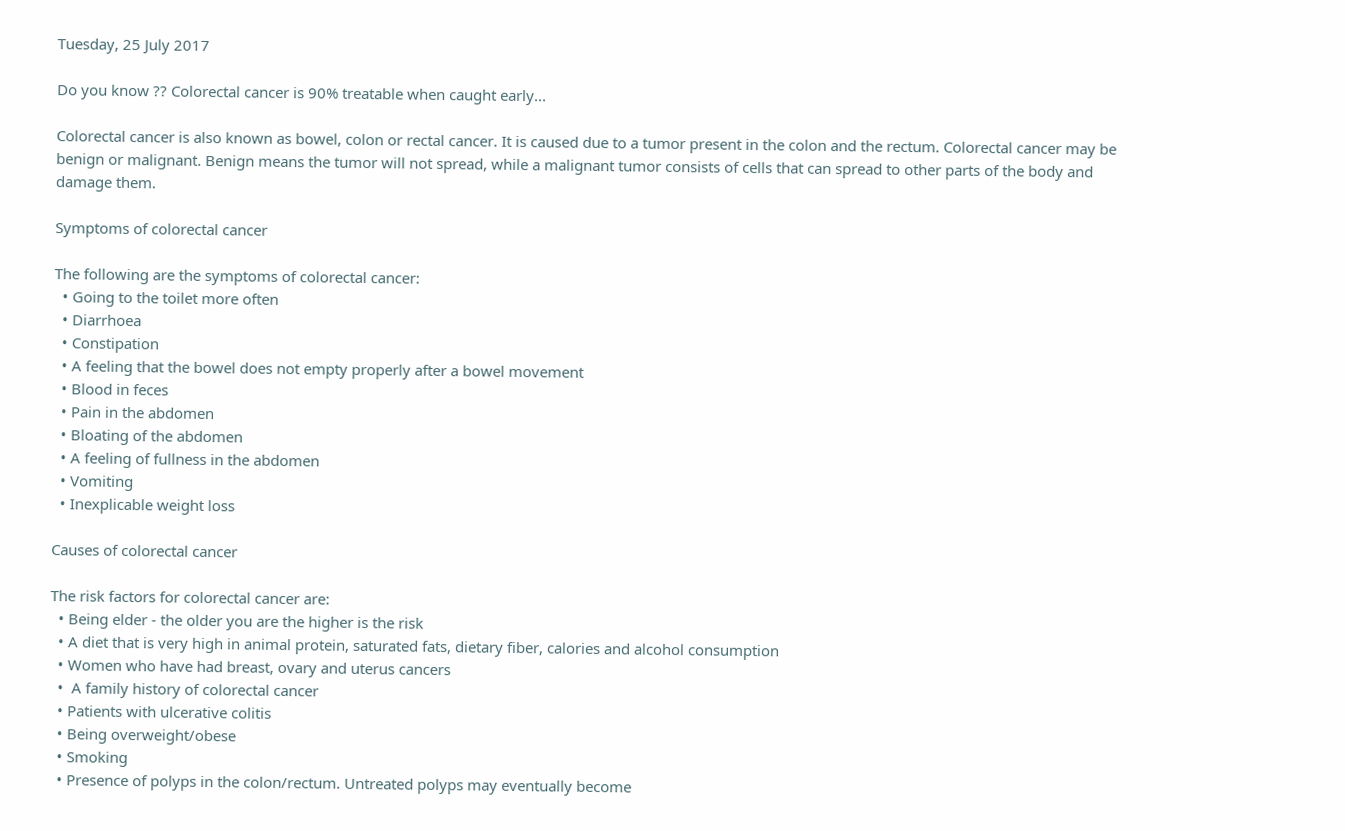Tuesday, 25 July 2017

Do you know ?? Colorectal cancer is 90% treatable when caught early...

Colorectal cancer is also known as bowel, colon or rectal cancer. It is caused due to a tumor present in the colon and the rectum. Colorectal cancer may be benign or malignant. Benign means the tumor will not spread, while a malignant tumor consists of cells that can spread to other parts of the body and damage them.

Symptoms of colorectal cancer

The following are the symptoms of colorectal cancer:
  • Going to the toilet more often
  • Diarrhoea
  • Constipation
  • A feeling that the bowel does not empty properly after a bowel movement
  • Blood in feces
  • Pain in the abdomen
  • Bloating of the abdomen
  • A feeling of fullness in the abdomen
  • Vomiting
  • Inexplicable weight loss

Causes of colorectal cancer

The risk factors for colorectal cancer are:
  • Being elder - the older you are the higher is the risk
  • A diet that is very high in animal protein, saturated fats, dietary fiber, calories and alcohol consumption
  • Women who have had breast, ovary and uterus cancers
  •  A family history of colorectal cancer
  • Patients with ulcerative colitis
  • Being overweight/obese
  • Smoking
  • Presence of polyps in the colon/rectum. Untreated polyps may eventually become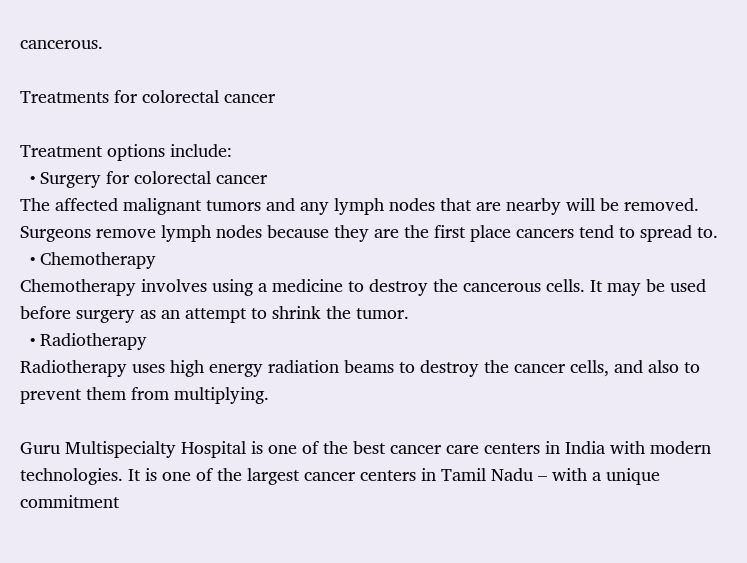cancerous.

Treatments for colorectal cancer

Treatment options include:
  • Surgery for colorectal cancer
The affected malignant tumors and any lymph nodes that are nearby will be removed. Surgeons remove lymph nodes because they are the first place cancers tend to spread to.
  • Chemotherapy
Chemotherapy involves using a medicine to destroy the cancerous cells. It may be used before surgery as an attempt to shrink the tumor.
  • Radiotherapy
Radiotherapy uses high energy radiation beams to destroy the cancer cells, and also to prevent them from multiplying.

Guru Multispecialty Hospital is one of the best cancer care centers in India with modern technologies. It is one of the largest cancer centers in Tamil Nadu – with a unique commitment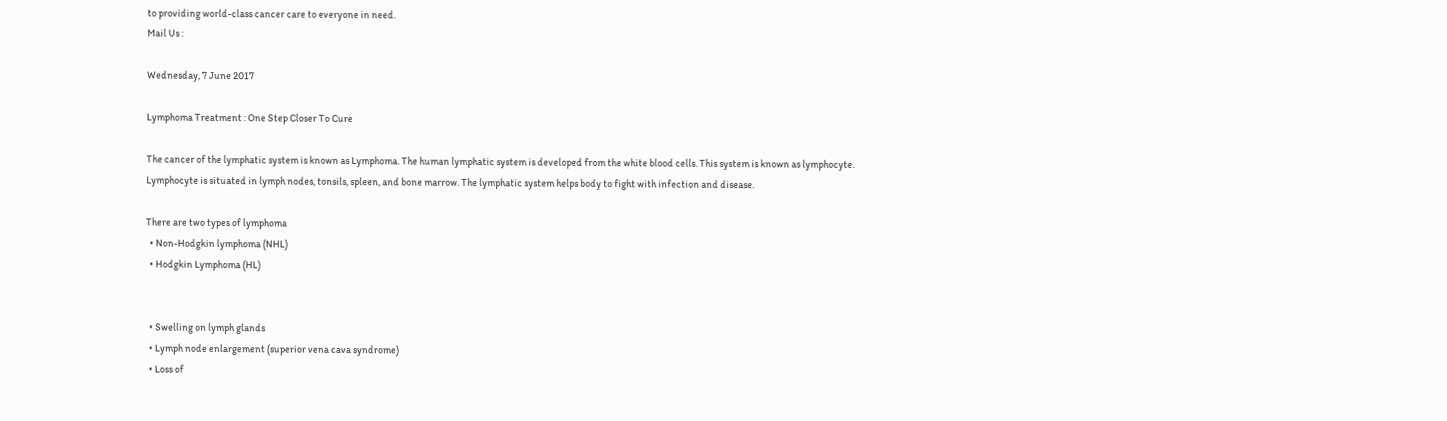to providing world-class cancer care to everyone in need.
Mail Us :

Wednesday, 7 June 2017

Lymphoma Treatment : One Step Closer To Cure

The cancer of the lymphatic system is known as Lymphoma. The human lymphatic system is developed from the white blood cells. This system is known as lymphocyte. Lymphocyte is situated in lymph nodes, tonsils, spleen, and bone marrow. The lymphatic system helps body to fight with infection and disease.

There are two types of lymphoma
  • Non-Hodgkin lymphoma (NHL)
  • Hodgkin Lymphoma (HL)


  • Swelling on lymph glands
  • Lymph node enlargement (superior vena cava syndrome)
  • Loss of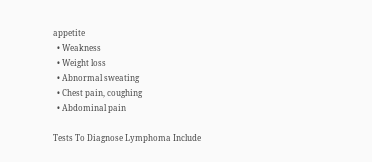appetite
  • Weakness
  • Weight loss
  • Abnormal sweating
  • Chest pain, coughing
  • Abdominal pain

Tests To Diagnose Lymphoma Include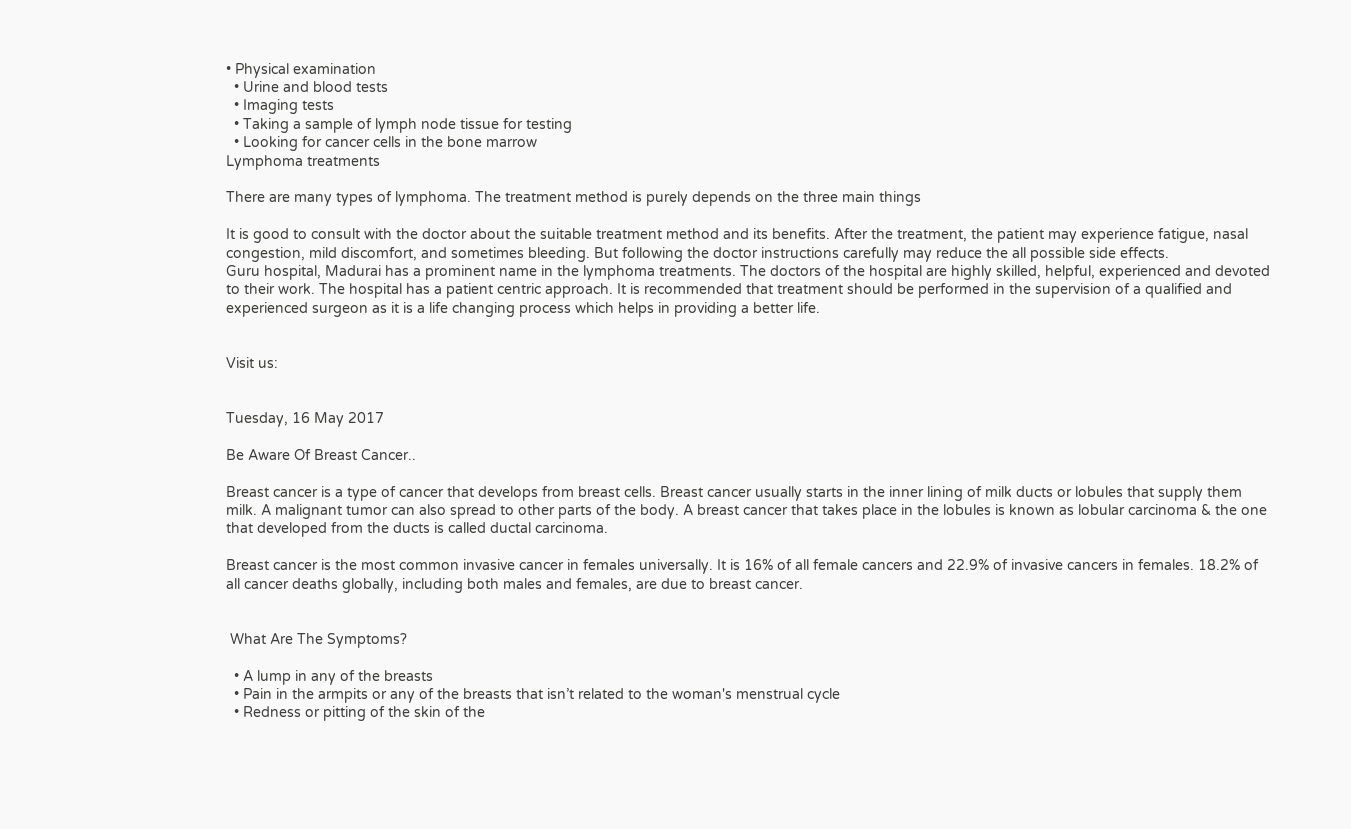• Physical examination
  • Urine and blood tests
  • Imaging tests
  • Taking a sample of lymph node tissue for testing
  • Looking for cancer cells in the bone marrow
Lymphoma treatments

There are many types of lymphoma. The treatment method is purely depends on the three main things

It is good to consult with the doctor about the suitable treatment method and its benefits. After the treatment, the patient may experience fatigue, nasal congestion, mild discomfort, and sometimes bleeding. But following the doctor instructions carefully may reduce the all possible side effects.
Guru hospital, Madurai has a prominent name in the lymphoma treatments. The doctors of the hospital are highly skilled, helpful, experienced and devoted to their work. The hospital has a patient centric approach. It is recommended that treatment should be performed in the supervision of a qualified and experienced surgeon as it is a life changing process which helps in providing a better life.


Visit us:


Tuesday, 16 May 2017

Be Aware Of Breast Cancer..

Breast cancer is a type of cancer that develops from breast cells. Breast cancer usually starts in the inner lining of milk ducts or lobules that supply them milk. A malignant tumor can also spread to other parts of the body. A breast cancer that takes place in the lobules is known as lobular carcinoma & the one that developed from the ducts is called ductal carcinoma.

Breast cancer is the most common invasive cancer in females universally. It is 16% of all female cancers and 22.9% of invasive cancers in females. 18.2% of all cancer deaths globally, including both males and females, are due to breast cancer.


 What Are The Symptoms?

  • A lump in any of the breasts
  • Pain in the armpits or any of the breasts that isn’t related to the woman's menstrual cycle
  • Redness or pitting of the skin of the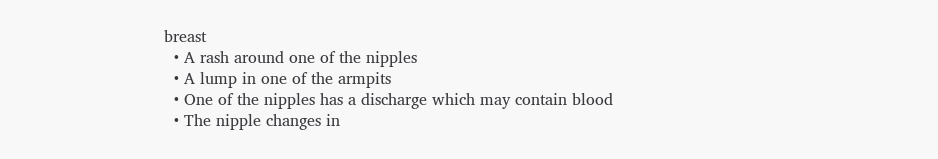breast
  • A rash around one of the nipples
  • A lump in one of the armpits
  • One of the nipples has a discharge which may contain blood
  • The nipple changes in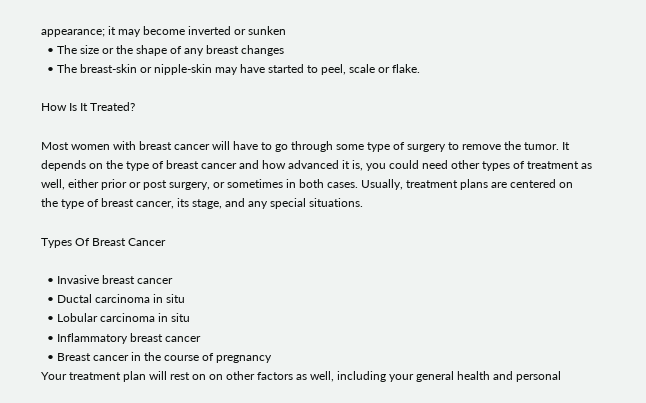appearance; it may become inverted or sunken
  • The size or the shape of any breast changes
  • The breast-skin or nipple-skin may have started to peel, scale or flake.

How Is It Treated?

Most women with breast cancer will have to go through some type of surgery to remove the tumor. It depends on the type of breast cancer and how advanced it is, you could need other types of treatment as well, either prior or post surgery, or sometimes in both cases. Usually, treatment plans are centered on the type of breast cancer, its stage, and any special situations.

Types Of Breast Cancer

  • Invasive breast cancer
  • Ductal carcinoma in situ
  • Lobular carcinoma in situ
  • Inflammatory breast cancer
  • Breast cancer in the course of pregnancy
Your treatment plan will rest on on other factors as well, including your general health and personal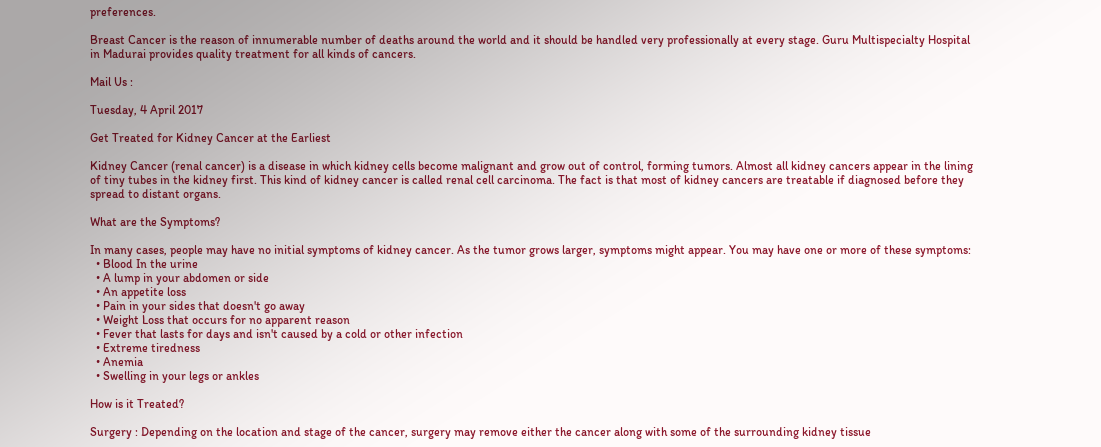preferences.

Breast Cancer is the reason of innumerable number of deaths around the world and it should be handled very professionally at every stage. Guru Multispecialty Hospital in Madurai provides quality treatment for all kinds of cancers.

Mail Us :

Tuesday, 4 April 2017

Get Treated for Kidney Cancer at the Earliest

Kidney Cancer (renal cancer) is a disease in which kidney cells become malignant and grow out of control, forming tumors. Almost all kidney cancers appear in the lining of tiny tubes in the kidney first. This kind of kidney cancer is called renal cell carcinoma. The fact is that most of kidney cancers are treatable if diagnosed before they spread to distant organs.

What are the Symptoms?

In many cases, people may have no initial symptoms of kidney cancer. As the tumor grows larger, symptoms might appear. You may have one or more of these symptoms:
  • Blood In the urine
  • A lump in your abdomen or side
  • An appetite loss
  • Pain in your sides that doesn't go away
  • Weight Loss that occurs for no apparent reason
  • Fever that lasts for days and isn't caused by a cold or other infection
  • Extreme tiredness
  • Anemia
  • Swelling in your legs or ankles

How is it Treated?

Surgery : Depending on the location and stage of the cancer, surgery may remove either the cancer along with some of the surrounding kidney tissue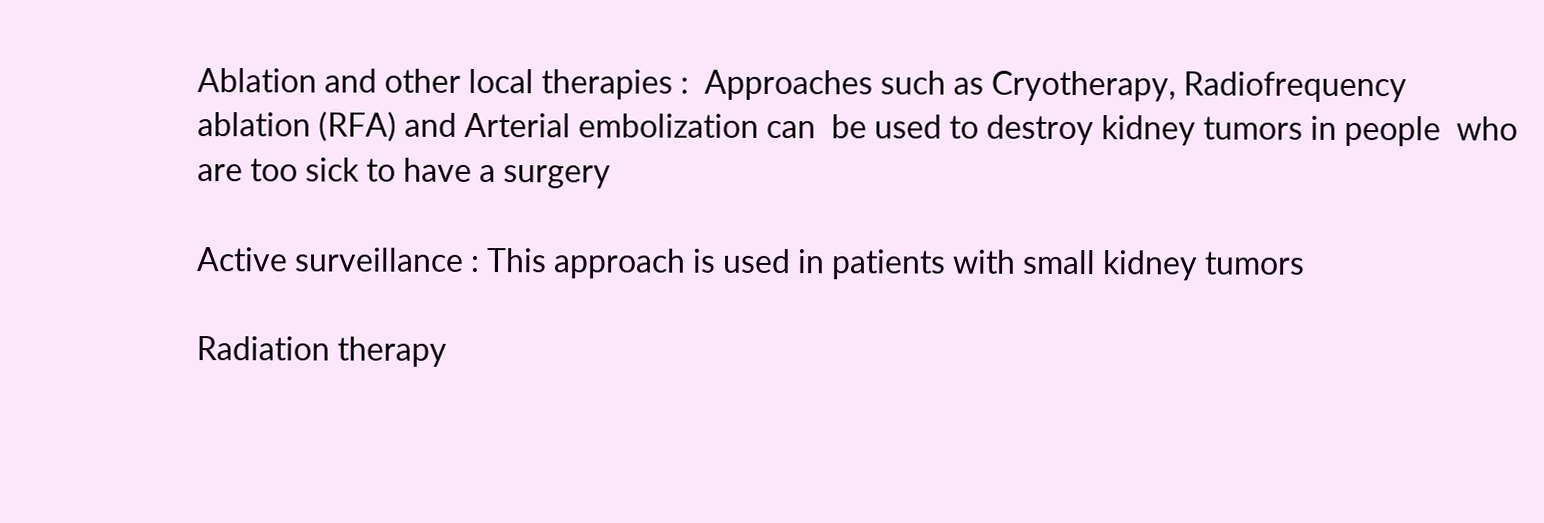Ablation and other local therapies :  Approaches such as Cryotherapy, Radiofrequency ablation (RFA) and Arterial embolization can  be used to destroy kidney tumors in people  who are too sick to have a surgery

Active surveillance : This approach is used in patients with small kidney tumors

Radiation therapy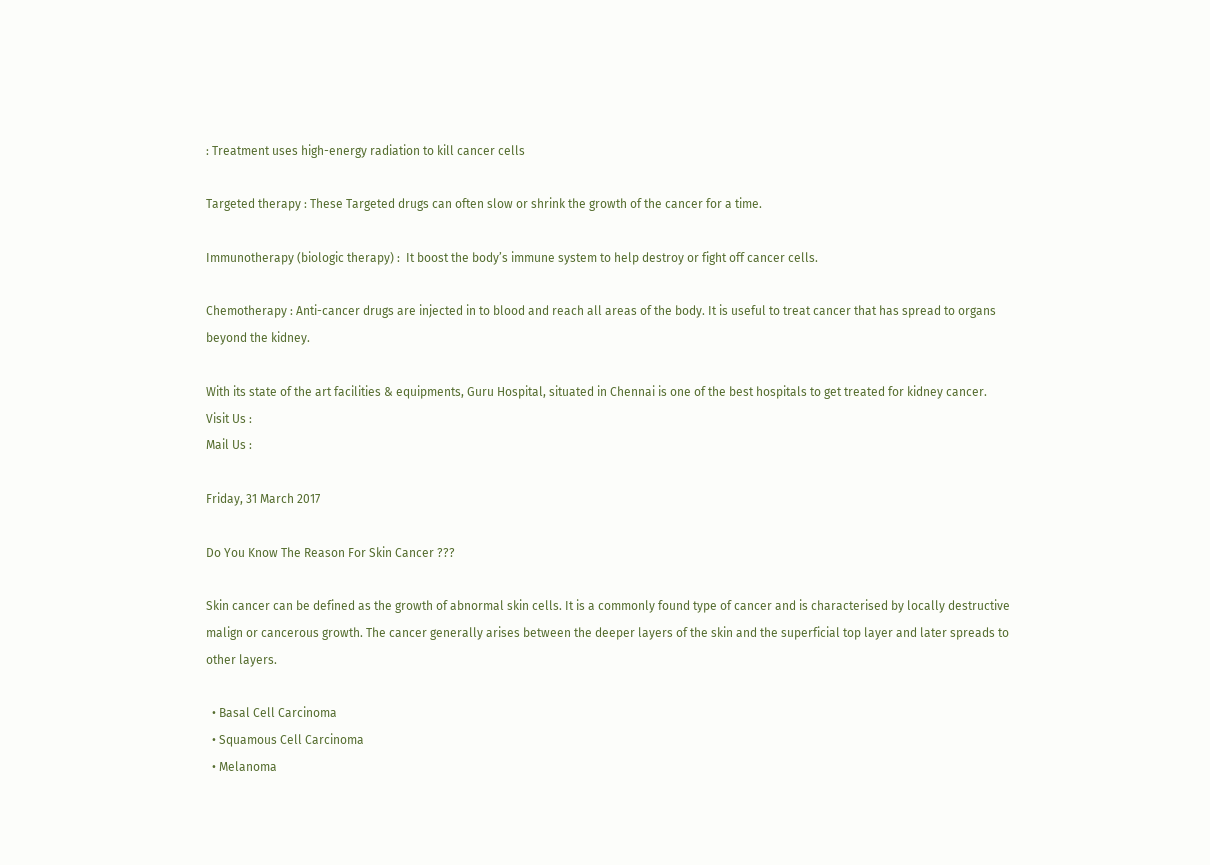: Treatment uses high-energy radiation to kill cancer cells

Targeted therapy : These Targeted drugs can often slow or shrink the growth of the cancer for a time.

Immunotherapy (biologic therapy) :  It boost the body’s immune system to help destroy or fight off cancer cells.

Chemotherapy : Anti-cancer drugs are injected in to blood and reach all areas of the body. It is useful to treat cancer that has spread to organs beyond the kidney.

With its state of the art facilities & equipments, Guru Hospital, situated in Chennai is one of the best hospitals to get treated for kidney cancer.
Visit Us :
Mail Us :

Friday, 31 March 2017

Do You Know The Reason For Skin Cancer ???

Skin cancer can be defined as the growth of abnormal skin cells. It is a commonly found type of cancer and is characterised by locally destructive malign or cancerous growth. The cancer generally arises between the deeper layers of the skin and the superficial top layer and later spreads to other layers.

  • Basal Cell Carcinoma
  • Squamous Cell Carcinoma
  • Melanoma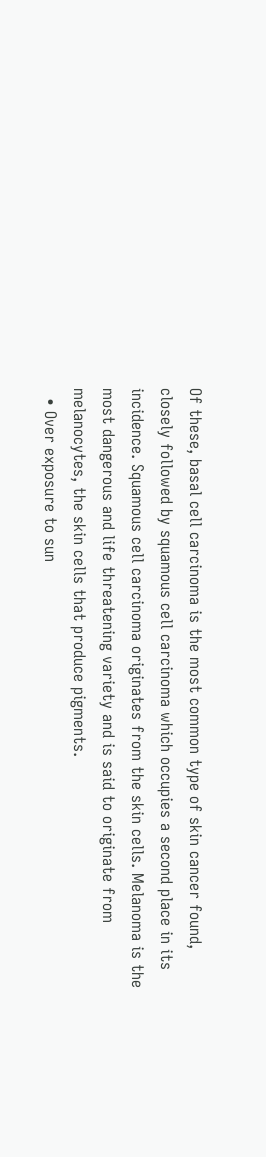Of these, basal cell carcinoma is the most common type of skin cancer found, closely followed by squamous cell carcinoma which occupies a second place in its incidence. Squamous cell carcinoma originates from the skin cells. Melanoma is the most dangerous and life threatening variety and is said to originate from melanocytes, the skin cells that produce pigments.
  • Over exposure to sun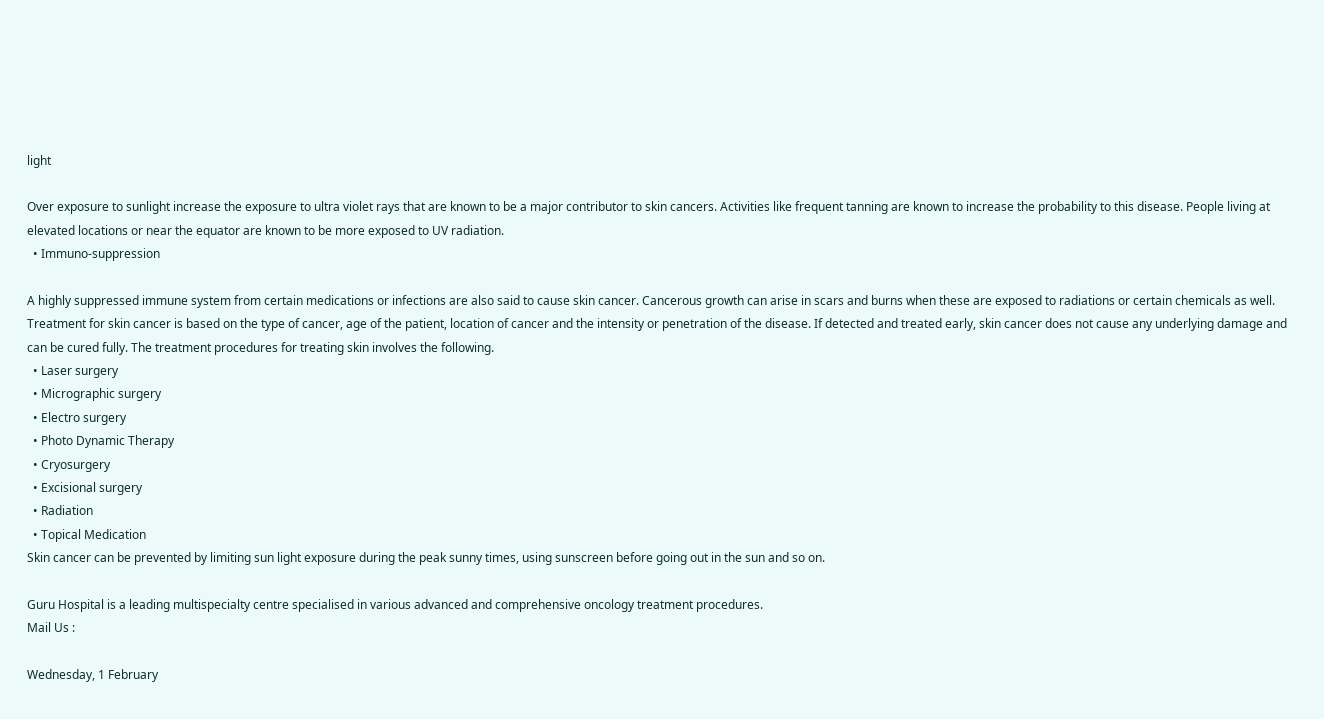light

Over exposure to sunlight increase the exposure to ultra violet rays that are known to be a major contributor to skin cancers. Activities like frequent tanning are known to increase the probability to this disease. People living at elevated locations or near the equator are known to be more exposed to UV radiation.
  • Immuno-suppression

A highly suppressed immune system from certain medications or infections are also said to cause skin cancer. Cancerous growth can arise in scars and burns when these are exposed to radiations or certain chemicals as well.
Treatment for skin cancer is based on the type of cancer, age of the patient, location of cancer and the intensity or penetration of the disease. If detected and treated early, skin cancer does not cause any underlying damage and can be cured fully. The treatment procedures for treating skin involves the following.
  • Laser surgery
  • Micrographic surgery
  • Electro surgery
  • Photo Dynamic Therapy
  • Cryosurgery
  • Excisional surgery
  • Radiation
  • Topical Medication
Skin cancer can be prevented by limiting sun light exposure during the peak sunny times, using sunscreen before going out in the sun and so on.

Guru Hospital is a leading multispecialty centre specialised in various advanced and comprehensive oncology treatment procedures.
Mail Us :

Wednesday, 1 February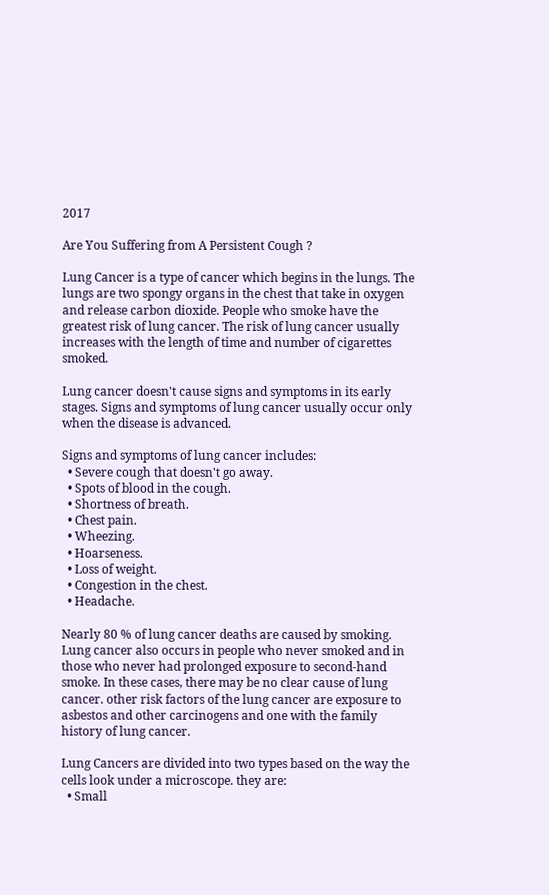2017

Are You Suffering from A Persistent Cough ?

Lung Cancer is a type of cancer which begins in the lungs. The lungs are two spongy organs in the chest that take in oxygen and release carbon dioxide. People who smoke have the greatest risk of lung cancer. The risk of lung cancer usually increases with the length of time and number of cigarettes smoked.

Lung cancer doesn't cause signs and symptoms in its early stages. Signs and symptoms of lung cancer usually occur only when the disease is advanced.

Signs and symptoms of lung cancer includes:
  • Severe cough that doesn't go away.
  • Spots of blood in the cough.
  • Shortness of breath.
  • Chest pain.
  • Wheezing.
  • Hoarseness.
  • Loss of weight.
  • Congestion in the chest.
  • Headache.

Nearly 80 % of lung cancer deaths are caused by smoking. Lung cancer also occurs in people who never smoked and in those who never had prolonged exposure to second-hand smoke. In these cases, there may be no clear cause of lung cancer. other risk factors of the lung cancer are exposure to asbestos and other carcinogens and one with the family history of lung cancer.

Lung Cancers are divided into two types based on the way the cells look under a microscope. they are:
  • Small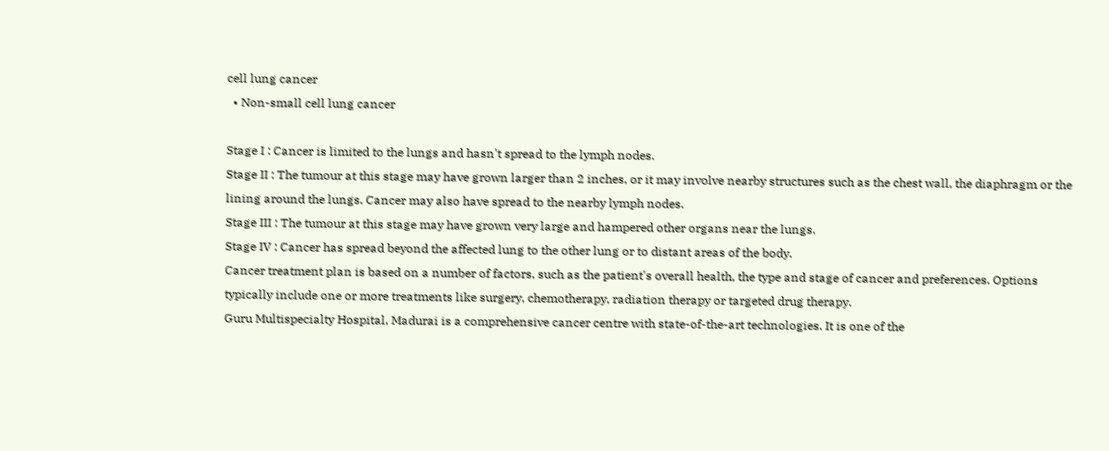cell lung cancer
  • Non-small cell lung cancer

Stage I : Cancer is limited to the lungs and hasn't spread to the lymph nodes.
Stage II : The tumour at this stage may have grown larger than 2 inches, or it may involve nearby structures such as the chest wall, the diaphragm or the lining around the lungs. Cancer may also have spread to the nearby lymph nodes.
Stage III : The tumour at this stage may have grown very large and hampered other organs near the lungs.
Stage IV : Cancer has spread beyond the affected lung to the other lung or to distant areas of the body.
Cancer treatment plan is based on a number of factors, such as the patient's overall health, the type and stage of cancer and preferences. Options typically include one or more treatments like surgery, chemotherapy, radiation therapy or targeted drug therapy.
Guru Multispecialty Hospital, Madurai is a comprehensive cancer centre with state-of-the-art technologies. It is one of the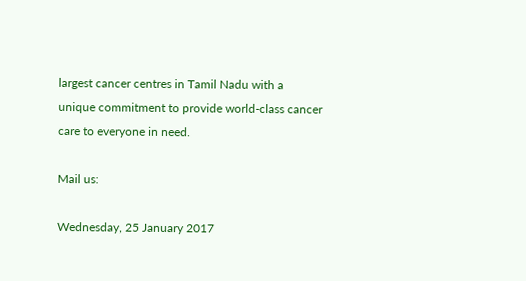largest cancer centres in Tamil Nadu with a unique commitment to provide world-class cancer care to everyone in need.

Mail us:

Wednesday, 25 January 2017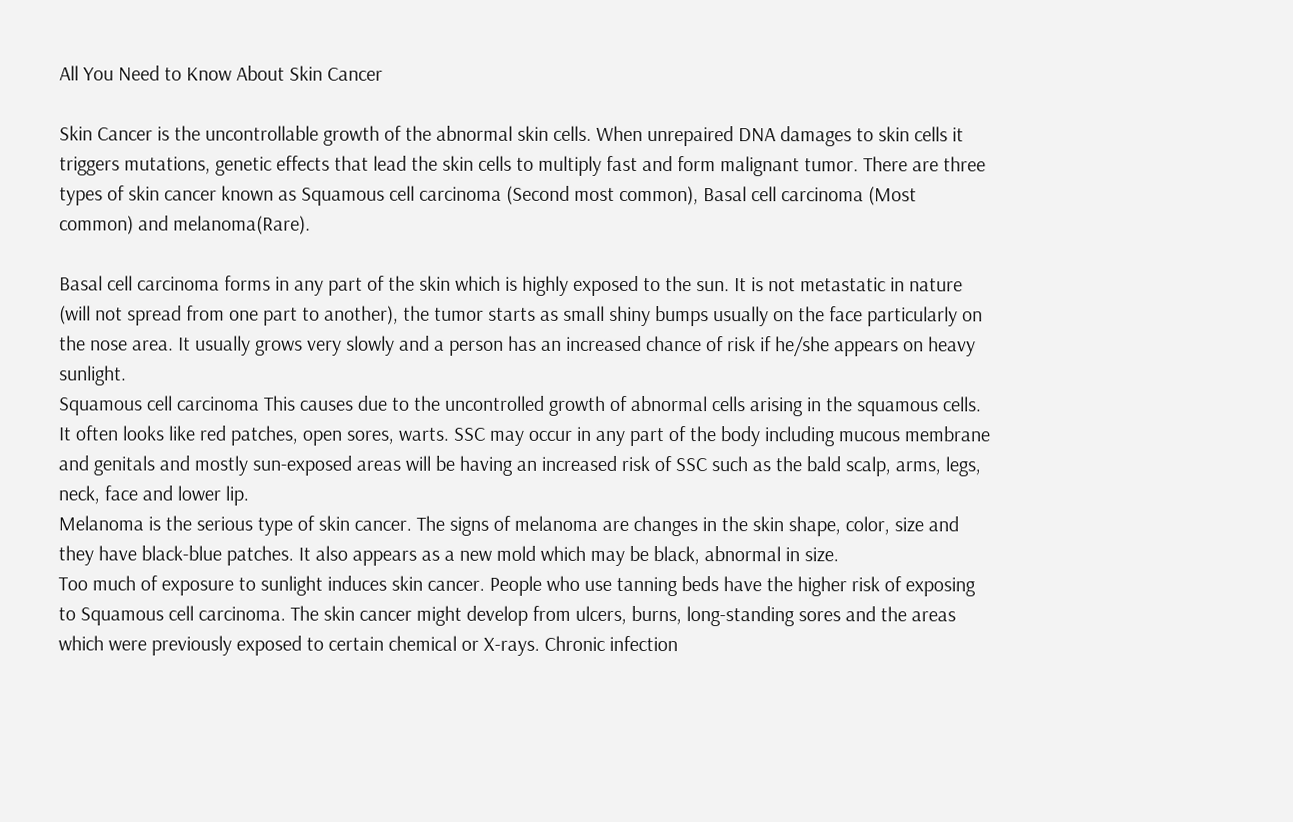All You Need to Know About Skin Cancer

Skin Cancer is the uncontrollable growth of the abnormal skin cells. When unrepaired DNA damages to skin cells it triggers mutations, genetic effects that lead the skin cells to multiply fast and form malignant tumor. There are three types of skin cancer known as Squamous cell carcinoma (Second most common), Basal cell carcinoma (Most common) and melanoma(Rare).

Basal cell carcinoma forms in any part of the skin which is highly exposed to the sun. It is not metastatic in nature (will not spread from one part to another), the tumor starts as small shiny bumps usually on the face particularly on the nose area. It usually grows very slowly and a person has an increased chance of risk if he/she appears on heavy sunlight.
Squamous cell carcinoma This causes due to the uncontrolled growth of abnormal cells arising in the squamous cells. It often looks like red patches, open sores, warts. SSC may occur in any part of the body including mucous membrane and genitals and mostly sun-exposed areas will be having an increased risk of SSC such as the bald scalp, arms, legs, neck, face and lower lip.
Melanoma is the serious type of skin cancer. The signs of melanoma are changes in the skin shape, color, size and they have black-blue patches. It also appears as a new mold which may be black, abnormal in size.
Too much of exposure to sunlight induces skin cancer. People who use tanning beds have the higher risk of exposing to Squamous cell carcinoma. The skin cancer might develop from ulcers, burns, long-standing sores and the areas which were previously exposed to certain chemical or X-rays. Chronic infection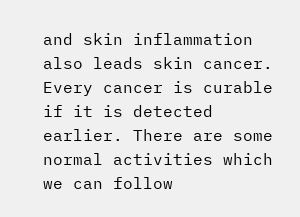and skin inflammation also leads skin cancer.
Every cancer is curable if it is detected earlier. There are some normal activities which we can follow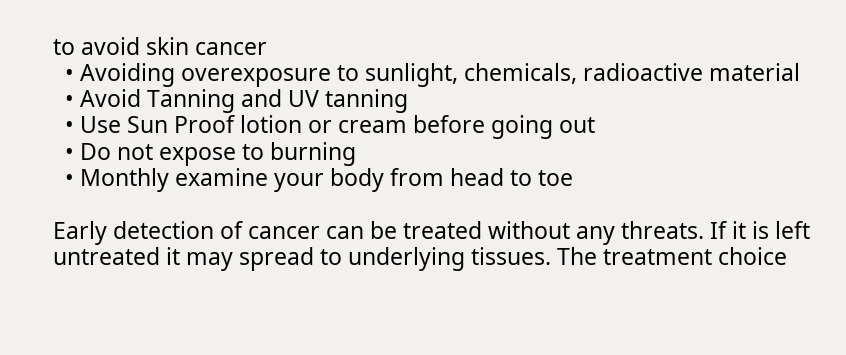to avoid skin cancer
  • Avoiding overexposure to sunlight, chemicals, radioactive material
  • Avoid Tanning and UV tanning
  • Use Sun Proof lotion or cream before going out
  • Do not expose to burning
  • Monthly examine your body from head to toe

Early detection of cancer can be treated without any threats. If it is left untreated it may spread to underlying tissues. The treatment choice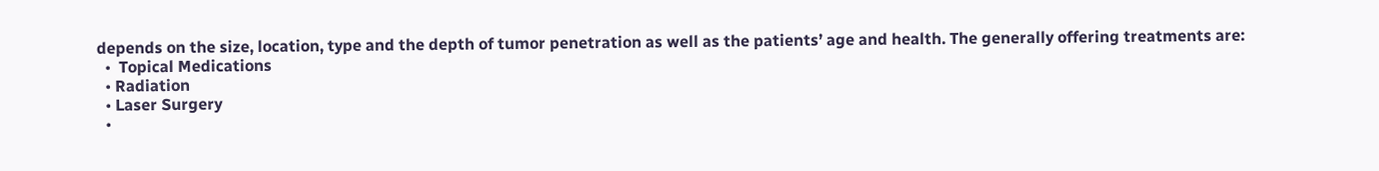depends on the size, location, type and the depth of tumor penetration as well as the patients’ age and health. The generally offering treatments are:
  •  Topical Medications
  • Radiation
  • Laser Surgery
  •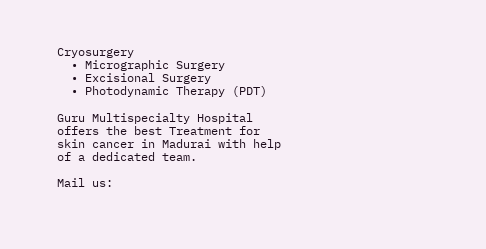Cryosurgery
  • Micrographic Surgery
  • Excisional Surgery
  • Photodynamic Therapy (PDT)

Guru Multispecialty Hospital
offers the best Treatment for skin cancer in Madurai with help of a dedicated team.

Mail us: